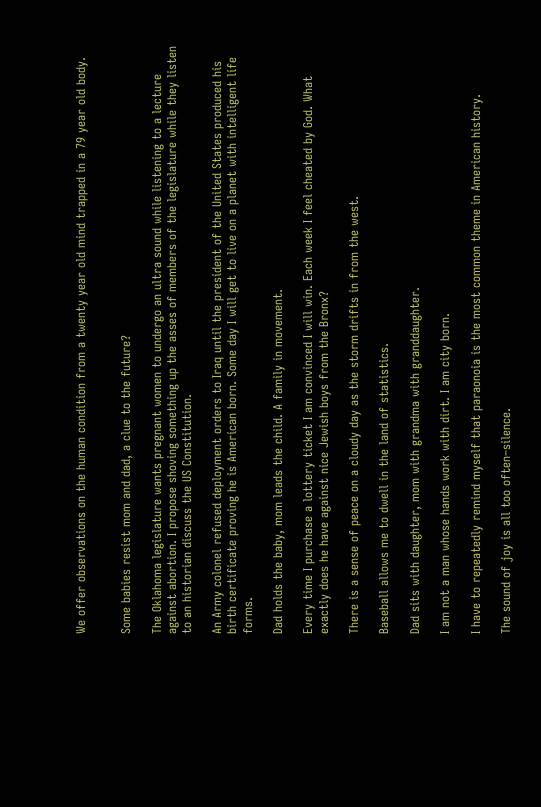We offer observations on the human condition from a twenty year old mind trapped in a 79 year old body.


Some babies resist mom and dad, a clue to the future?

The Oklahoma legislature wants pregnant women to undergo an ultra sound while listening to a lecture against abortion. I propose shoving something up the asses of members of the legislature while they listen to an historian discuss the US Constitution.

An Army colonel refused deployment orders to Iraq until the president of the United States produced his birth certificate proving he is American born. Some day I will get to live on a planet with intelligent life forms.

Dad holds the baby, mom leads the child. A family in movement.

Every time I purchase a lottery ticket I am convinced I will win. Each week I feel cheated by God. What exactly does he have against nice Jewish boys from the Bronx?

There is a sense of peace on a cloudy day as the storm drifts in from the west.

Baseball allows me to dwell in the land of statistics.

Dad sits with daughter, mom with grandma with granddaughter.

I am not a man whose hands work with dirt. I am city born.

I have to repeatedly remind myself that paraonoia is the most common theme in American history.

The sound of joy is all too often–silence.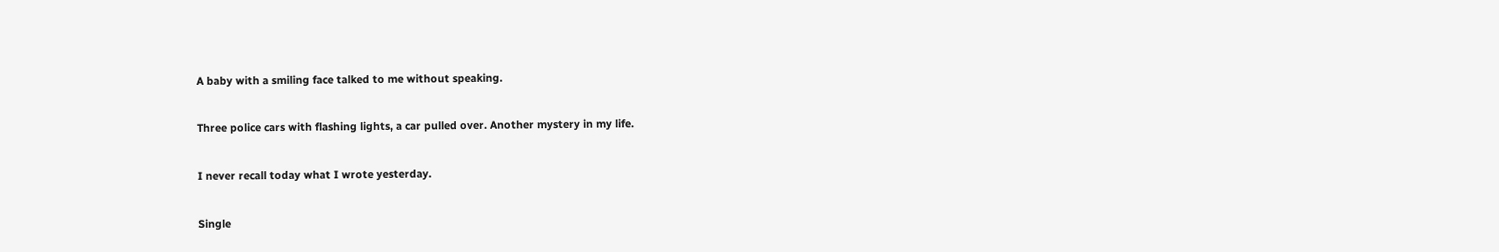A baby with a smiling face talked to me without speaking.

Three police cars with flashing lights, a car pulled over. Another mystery in my life.

I never recall today what I wrote yesterday.

Single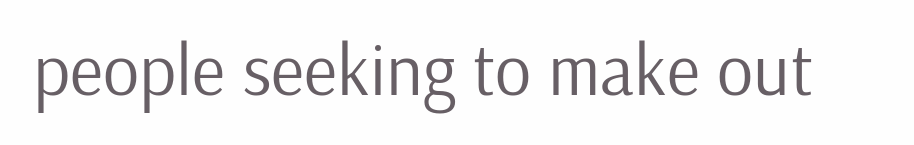people seeking to make out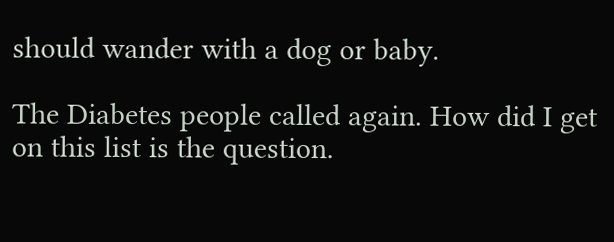should wander with a dog or baby.

The Diabetes people called again. How did I get on this list is the question.